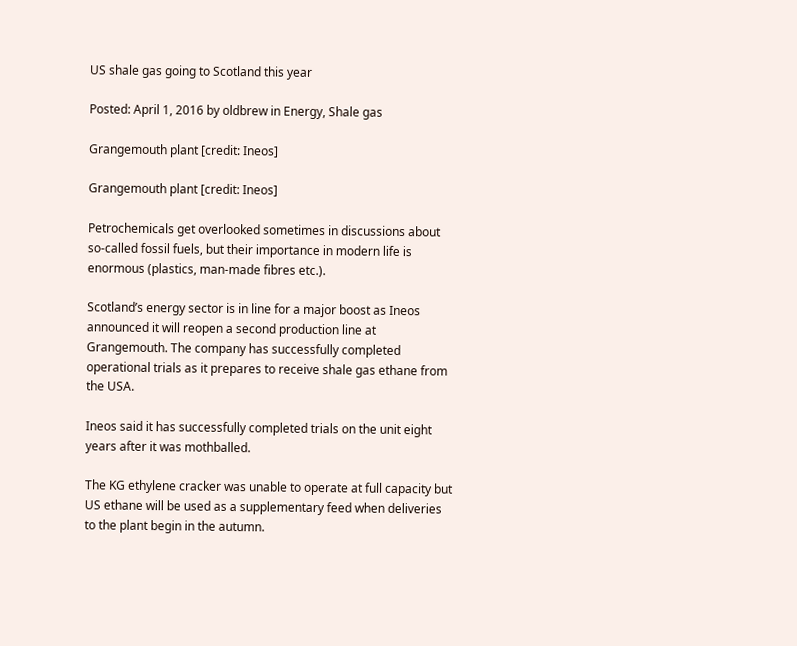US shale gas going to Scotland this year

Posted: April 1, 2016 by oldbrew in Energy, Shale gas

Grangemouth plant [credit: Ineos]

Grangemouth plant [credit: Ineos]

Petrochemicals get overlooked sometimes in discussions about so-called fossil fuels, but their importance in modern life is enormous (plastics, man-made fibres etc.).

Scotland’s energy sector is in line for a major boost as Ineos announced it will reopen a second production line at Grangemouth. The company has successfully completed operational trials as it prepares to receive shale gas ethane from the USA.

Ineos said it has successfully completed trials on the unit eight years after it was mothballed.

The KG ethylene cracker was unable to operate at full capacity but US ethane will be used as a supplementary feed when deliveries to the plant begin in the autumn.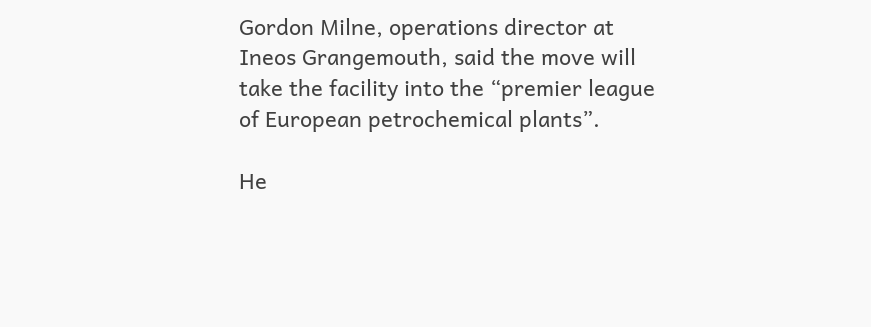Gordon Milne, operations director at Ineos Grangemouth, said the move will take the facility into the “premier league of European petrochemical plants”.

He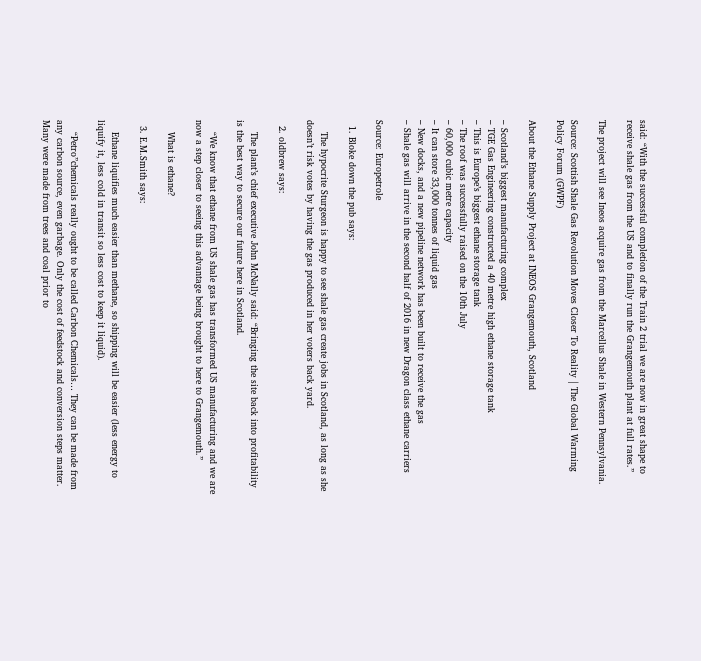said: “With the successful completion of the Train 2 trial we are now in great shape to receive shale gas from the US and to finally run the Grangemouth plant at full rates.”

The project will see Ineos acquire gas from the Marcellus Shale in Western Pennsylvania.

Source: Scottish Shale Gas Revolution Moves Closer To Reality | The Global Warming Policy Forum (GWPF)

About the Ethane Supply Project at INEOS Grangemouth, Scotland

– Scotland’s biggest manufacturing complex
– TGE Gas Engineering constructed a 40 metre high ethane storage tank
– This is Europe’s biggest ethane storage tank
– The roof was successfully raised on the 10th July
– 60,000 cubic metre capacity
– It can store 33,000 tonnes of liquid gas
– New docks, and a new pipeline network has been built to receive the gas
– Shale gas will arrive in the second half of 2016 in new Dragon class ethane carriers

Source: Europetrole

  1. Bloke down the pub says:

    The hypocrite Sturgeon is happy to see shale gas create jobs in Scotland, as long as she doesn’t risk votes by having the gas produced in her voters back yard.

  2. oldbrew says:

    The plant’s chief executive John McNally said: “Bringing the site back into profitability is the best way to secure our future here in Scotland.

    “We know that ethane from US shale gas has transformed US manufacturing and we are now a step closer to seeing this advantage being brought to here to Grangemouth.”

    What is ethane?

  3. E.M.Smith says:

    Ethane liquifies much easier than methane, so shipping will be easier (less energy to liquify it, less cold in transit so less cost to keep it liquid).

    “Petro”chemicals really ought to be called Carbon Chemicals… They can be made from any carbon source, even garbage. Only the cost of feedstock and conversion steps matter. Many were made from trees and coal prior to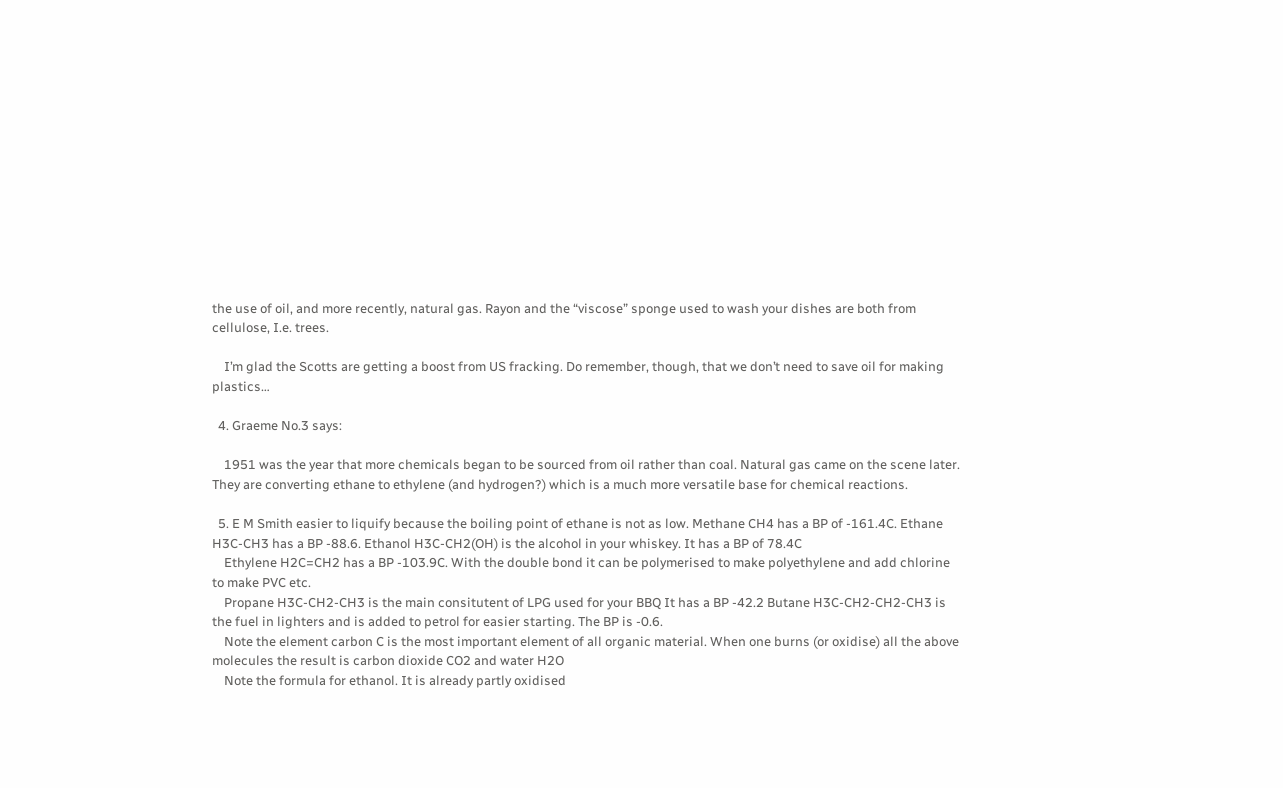the use of oil, and more recently, natural gas. Rayon and the “viscose” sponge used to wash your dishes are both from cellulose, I.e. trees.

    I’m glad the Scotts are getting a boost from US fracking. Do remember, though, that we don’t need to save oil for making plastics…

  4. Graeme No.3 says:

    1951 was the year that more chemicals began to be sourced from oil rather than coal. Natural gas came on the scene later. They are converting ethane to ethylene (and hydrogen?) which is a much more versatile base for chemical reactions.

  5. E M Smith easier to liquify because the boiling point of ethane is not as low. Methane CH4 has a BP of -161.4C. Ethane H3C-CH3 has a BP -88.6. Ethanol H3C-CH2(OH) is the alcohol in your whiskey. It has a BP of 78.4C
    Ethylene H2C=CH2 has a BP -103.9C. With the double bond it can be polymerised to make polyethylene and add chlorine to make PVC etc.
    Propane H3C-CH2-CH3 is the main consitutent of LPG used for your BBQ It has a BP -42.2 Butane H3C-CH2-CH2-CH3 is the fuel in lighters and is added to petrol for easier starting. The BP is -0.6.
    Note the element carbon C is the most important element of all organic material. When one burns (or oxidise) all the above molecules the result is carbon dioxide CO2 and water H2O
    Note the formula for ethanol. It is already partly oxidised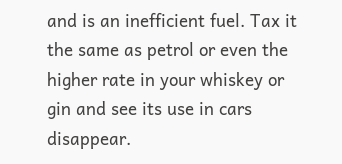and is an inefficient fuel. Tax it the same as petrol or even the higher rate in your whiskey or gin and see its use in cars disappear.